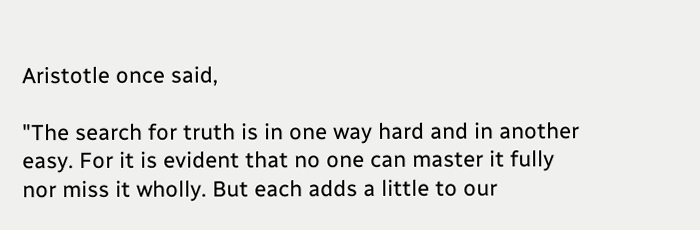Aristotle once said,

"The search for truth is in one way hard and in another easy. For it is evident that no one can master it fully nor miss it wholly. But each adds a little to our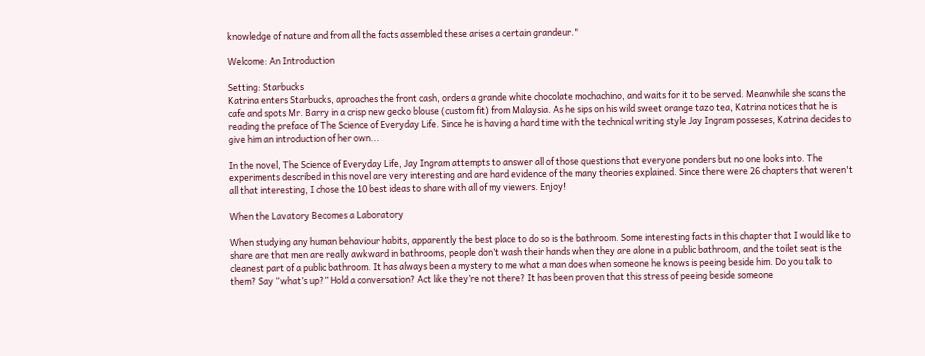knowledge of nature and from all the facts assembled these arises a certain grandeur."

Welcome: An Introduction

Setting: Starbucks
Katrina enters Starbucks, aproaches the front cash, orders a grande white chocolate mochachino, and waits for it to be served. Meanwhile she scans the cafe and spots Mr. Barry in a crisp new gecko blouse (custom fit) from Malaysia. As he sips on his wild sweet orange tazo tea, Katrina notices that he is reading the preface of The Science of Everyday Life. Since he is having a hard time with the technical writing style Jay Ingram posseses, Katrina decides to give him an introduction of her own...

In the novel, The Science of Everyday Life, Jay Ingram attempts to answer all of those questions that everyone ponders but no one looks into. The experiments described in this novel are very interesting and are hard evidence of the many theories explained. Since there were 26 chapters that weren't all that interesting, I chose the 10 best ideas to share with all of my viewers. Enjoy!

When the Lavatory Becomes a Laboratory

When studying any human behaviour habits, apparently the best place to do so is the bathroom. Some interesting facts in this chapter that I would like to share are that men are really awkward in bathrooms, people don’t wash their hands when they are alone in a public bathroom, and the toilet seat is the cleanest part of a public bathroom. It has always been a mystery to me what a man does when someone he knows is peeing beside him. Do you talk to them? Say “what’s up?” Hold a conversation? Act like they’re not there? It has been proven that this stress of peeing beside someone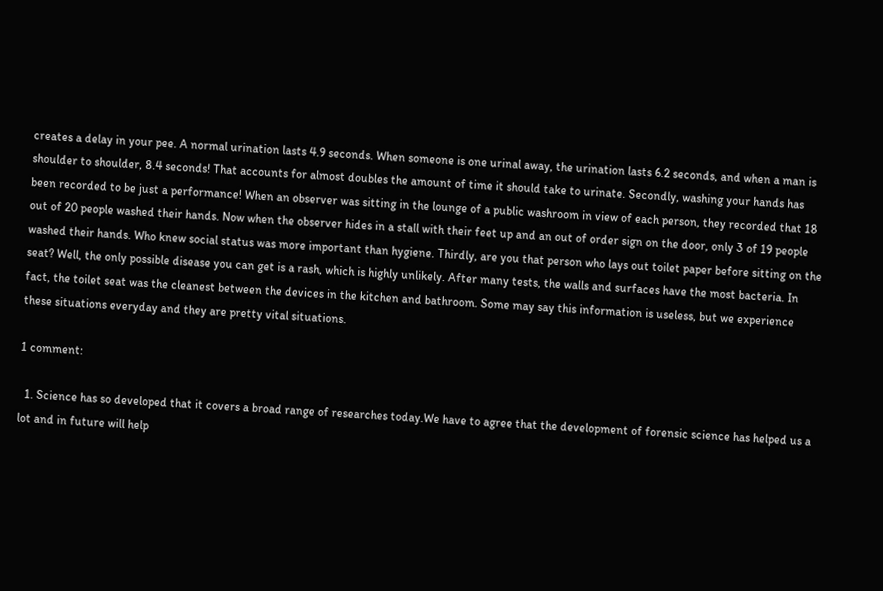creates a delay in your pee. A normal urination lasts 4.9 seconds. When someone is one urinal away, the urination lasts 6.2 seconds, and when a man is shoulder to shoulder, 8.4 seconds! That accounts for almost doubles the amount of time it should take to urinate. Secondly, washing your hands has been recorded to be just a performance! When an observer was sitting in the lounge of a public washroom in view of each person, they recorded that 18 out of 20 people washed their hands. Now when the observer hides in a stall with their feet up and an out of order sign on the door, only 3 of 19 people washed their hands. Who knew social status was more important than hygiene. Thirdly, are you that person who lays out toilet paper before sitting on the seat? Well, the only possible disease you can get is a rash, which is highly unlikely. After many tests, the walls and surfaces have the most bacteria. In fact, the toilet seat was the cleanest between the devices in the kitchen and bathroom. Some may say this information is useless, but we experience these situations everyday and they are pretty vital situations.

1 comment:

  1. Science has so developed that it covers a broad range of researches today.We have to agree that the development of forensic science has helped us a lot and in future will help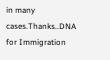in many cases.Thanks..DNA for Immigration